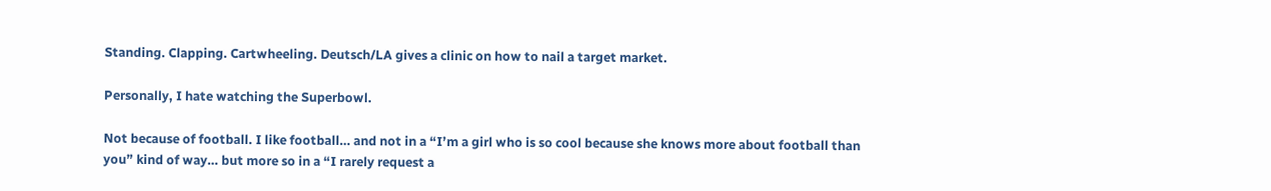Standing. Clapping. Cartwheeling. Deutsch/LA gives a clinic on how to nail a target market.

Personally, I hate watching the Superbowl.

Not because of football. I like football… and not in a “I’m a girl who is so cool because she knows more about football than you” kind of way… but more so in a “I rarely request a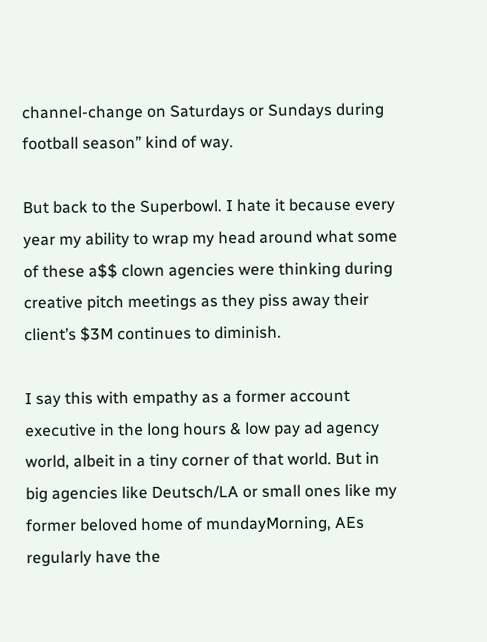channel-change on Saturdays or Sundays during football season” kind of way.

But back to the Superbowl. I hate it because every year my ability to wrap my head around what some of these a$$ clown agencies were thinking during creative pitch meetings as they piss away their client’s $3M continues to diminish.

I say this with empathy as a former account executive in the long hours & low pay ad agency world, albeit in a tiny corner of that world. But in big agencies like Deutsch/LA or small ones like my former beloved home of mundayMorning, AEs regularly have the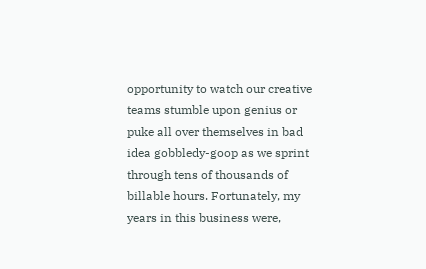opportunity to watch our creative teams stumble upon genius or puke all over themselves in bad idea gobbledy-goop as we sprint through tens of thousands of billable hours. Fortunately, my years in this business were,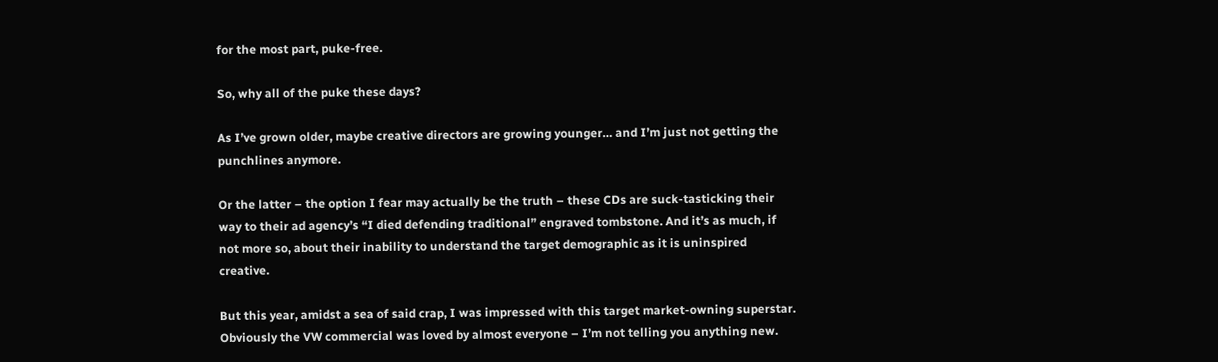for the most part, puke-free.

So, why all of the puke these days?

As I’ve grown older, maybe creative directors are growing younger… and I’m just not getting the punchlines anymore.

Or the latter – the option I fear may actually be the truth – these CDs are suck-tasticking their way to their ad agency’s “I died defending traditional” engraved tombstone. And it’s as much, if not more so, about their inability to understand the target demographic as it is uninspired creative.

But this year, amidst a sea of said crap, I was impressed with this target market-owning superstar. Obviously the VW commercial was loved by almost everyone – I’m not telling you anything new.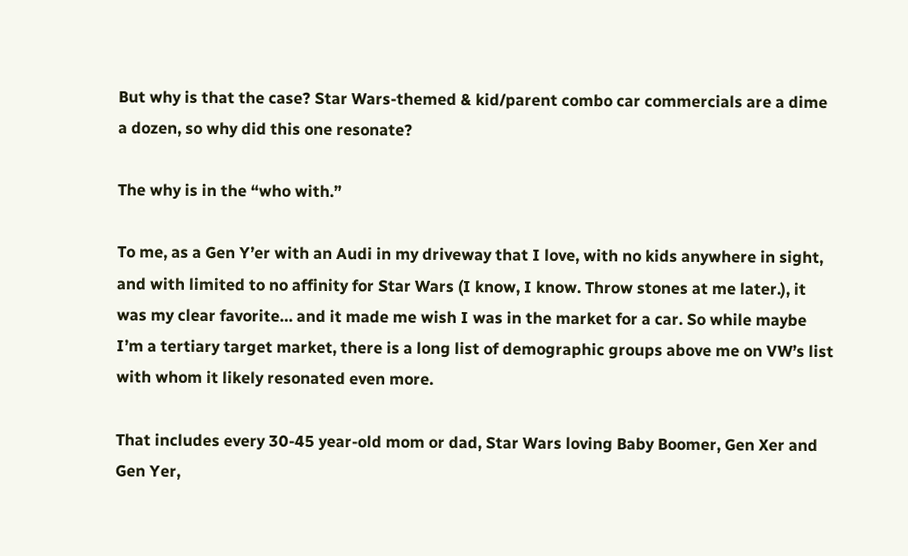But why is that the case? Star Wars-themed & kid/parent combo car commercials are a dime a dozen, so why did this one resonate?

The why is in the “who with.”

To me, as a Gen Y’er with an Audi in my driveway that I love, with no kids anywhere in sight, and with limited to no affinity for Star Wars (I know, I know. Throw stones at me later.), it was my clear favorite… and it made me wish I was in the market for a car. So while maybe I’m a tertiary target market, there is a long list of demographic groups above me on VW’s list with whom it likely resonated even more.

That includes every 30-45 year-old mom or dad, Star Wars loving Baby Boomer, Gen Xer and Gen Yer,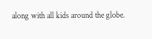along with all kids around the globe.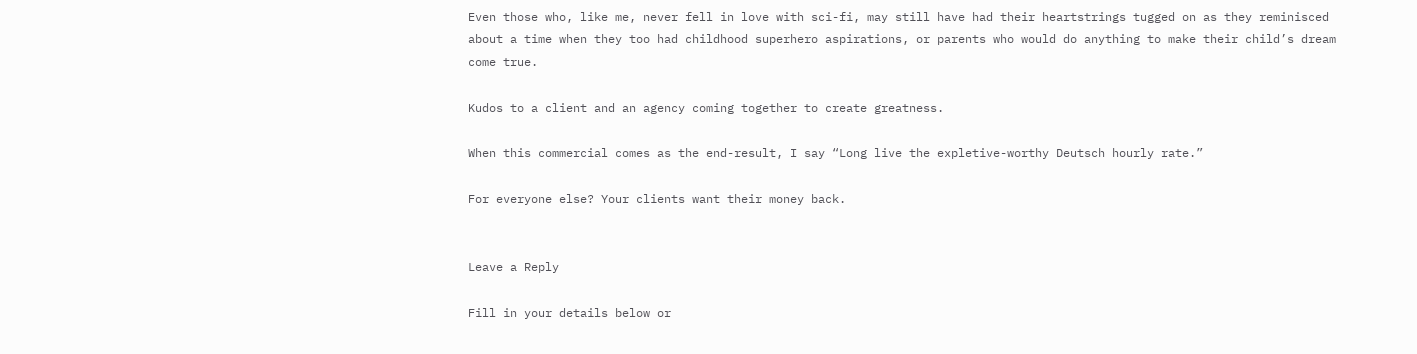Even those who, like me, never fell in love with sci-fi, may still have had their heartstrings tugged on as they reminisced about a time when they too had childhood superhero aspirations, or parents who would do anything to make their child’s dream come true.

Kudos to a client and an agency coming together to create greatness.

When this commercial comes as the end-result, I say “Long live the expletive-worthy Deutsch hourly rate.”

For everyone else? Your clients want their money back.


Leave a Reply

Fill in your details below or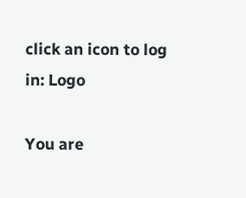click an icon to log in: Logo

You are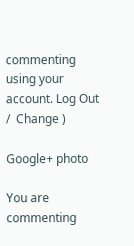commenting using your account. Log Out /  Change )

Google+ photo

You are commenting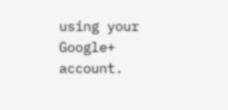using your Google+ account.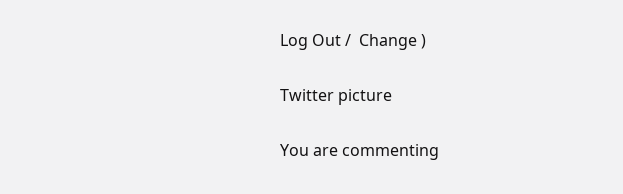Log Out /  Change )

Twitter picture

You are commenting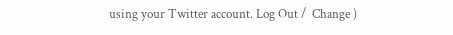using your Twitter account. Log Out /  Change )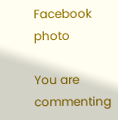Facebook photo

You are commenting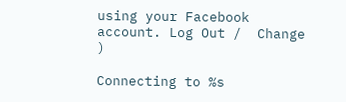using your Facebook account. Log Out /  Change )

Connecting to %s